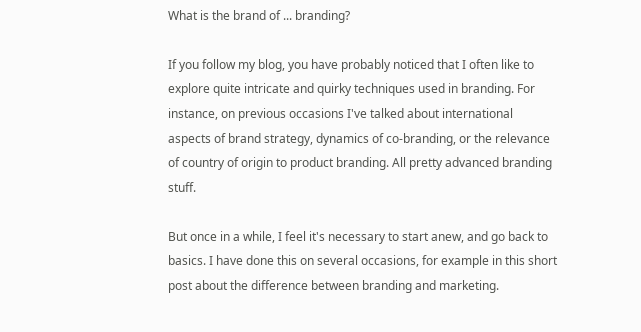What is the brand of ... branding?

If you follow my blog, you have probably noticed that I often like to explore quite intricate and quirky techniques used in branding. For instance, on previous occasions I've talked about international aspects of brand strategy, dynamics of co-branding, or the relevance of country of origin to product branding. All pretty advanced branding stuff.

But once in a while, I feel it's necessary to start anew, and go back to basics. I have done this on several occasions, for example in this short post about the difference between branding and marketing.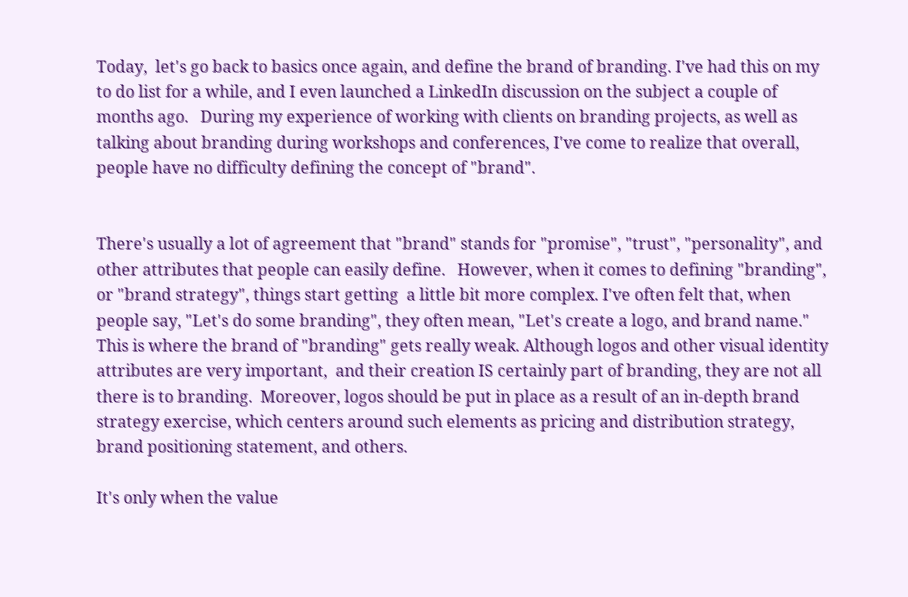Today,  let's go back to basics once again, and define the brand of branding. I've had this on my to do list for a while, and I even launched a LinkedIn discussion on the subject a couple of months ago.   During my experience of working with clients on branding projects, as well as talking about branding during workshops and conferences, I've come to realize that overall, people have no difficulty defining the concept of "brand".


There's usually a lot of agreement that "brand" stands for "promise", "trust", "personality", and other attributes that people can easily define.   However, when it comes to defining "branding", or "brand strategy", things start getting  a little bit more complex. I've often felt that, when people say, "Let's do some branding", they often mean, "Let's create a logo, and brand name." This is where the brand of "branding" gets really weak. Although logos and other visual identity attributes are very important,  and their creation IS certainly part of branding, they are not all there is to branding.  Moreover, logos should be put in place as a result of an in-depth brand strategy exercise, which centers around such elements as pricing and distribution strategy, brand positioning statement, and others.

It's only when the value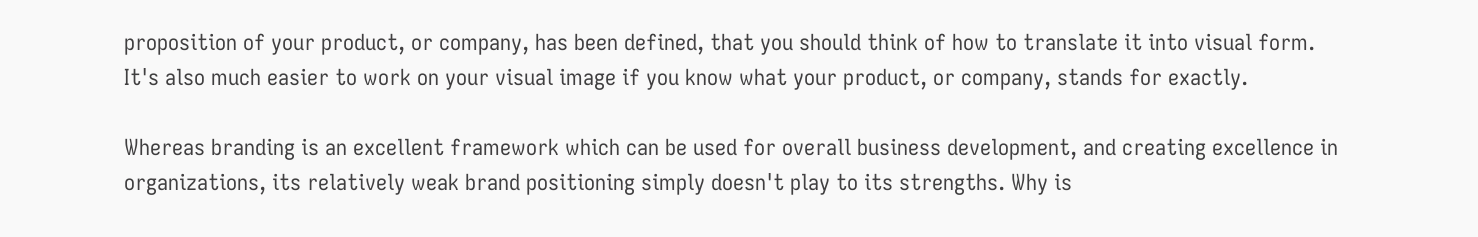proposition of your product, or company, has been defined, that you should think of how to translate it into visual form.  It's also much easier to work on your visual image if you know what your product, or company, stands for exactly.

Whereas branding is an excellent framework which can be used for overall business development, and creating excellence in organizations, its relatively weak brand positioning simply doesn't play to its strengths. Why is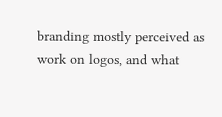branding mostly perceived as work on logos, and what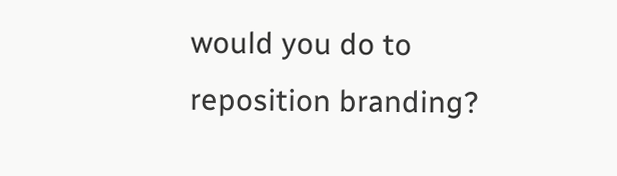would you do to reposition branding?